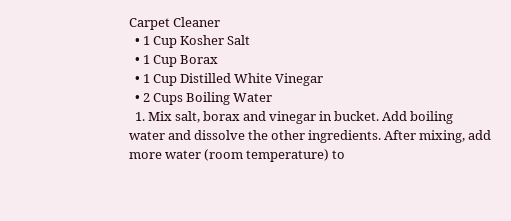Carpet Cleaner
  • 1 Cup Kosher Salt
  • 1 Cup Borax
  • 1 Cup Distilled White Vinegar
  • 2 Cups Boiling Water
  1. Mix salt, borax and vinegar in bucket. Add boiling water and dissolve the other ingredients. After mixing, add more water (room temperature) to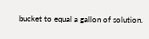bucket to equal a gallon of solution.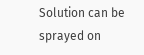Solution can be sprayed on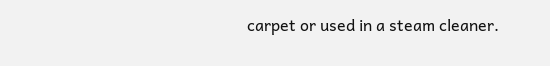carpet or used in a steam cleaner.